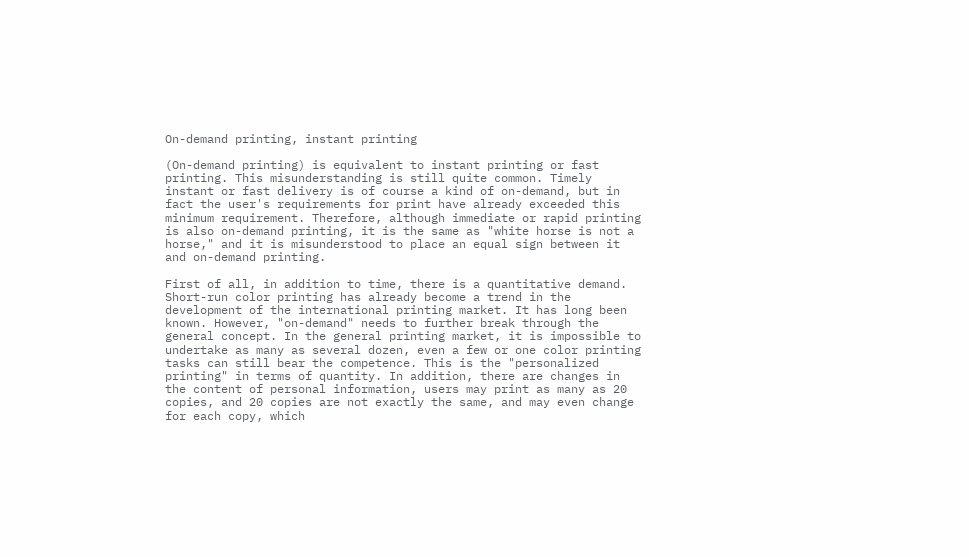On-demand printing, instant printing

(On-demand printing) is equivalent to instant printing or fast printing. This misunderstanding is still quite common. Timely instant or fast delivery is of course a kind of on-demand, but in fact the user's requirements for print have already exceeded this minimum requirement. Therefore, although immediate or rapid printing is also on-demand printing, it is the same as "white horse is not a horse," and it is misunderstood to place an equal sign between it and on-demand printing.

First of all, in addition to time, there is a quantitative demand. Short-run color printing has already become a trend in the development of the international printing market. It has long been known. However, "on-demand" needs to further break through the general concept. In the general printing market, it is impossible to undertake as many as several dozen, even a few or one color printing tasks can still bear the competence. This is the "personalized printing" in terms of quantity. In addition, there are changes in the content of personal information, users may print as many as 20 copies, and 20 copies are not exactly the same, and may even change for each copy, which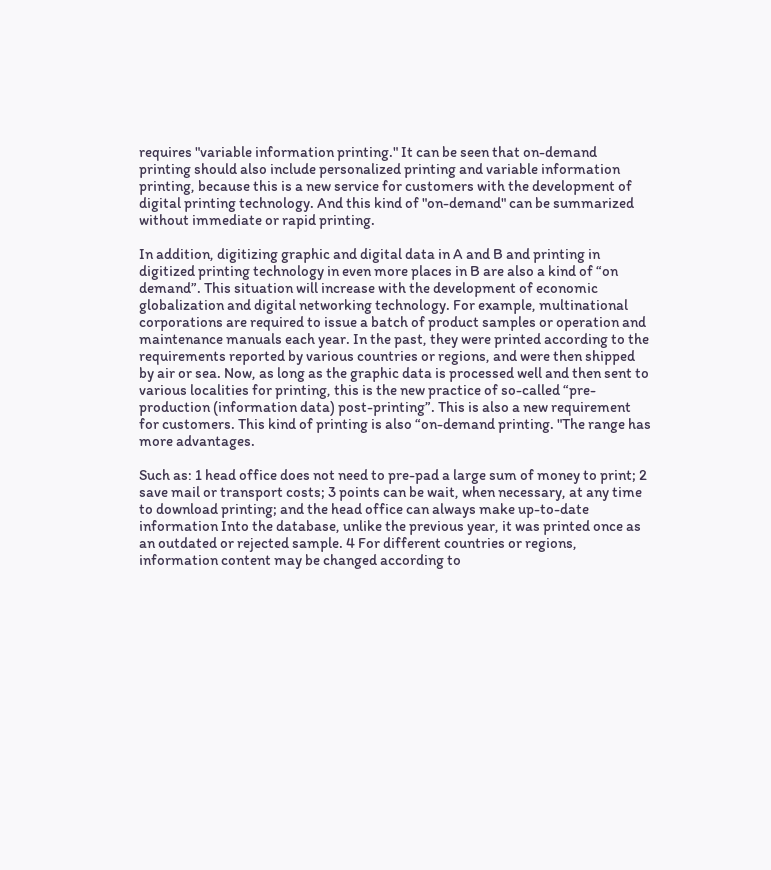requires "variable information printing." It can be seen that on-demand printing should also include personalized printing and variable information printing, because this is a new service for customers with the development of digital printing technology. And this kind of "on-demand" can be summarized without immediate or rapid printing.

In addition, digitizing graphic and digital data in A and B and printing in digitized printing technology in even more places in B are also a kind of “on demand”. This situation will increase with the development of economic globalization and digital networking technology. For example, multinational corporations are required to issue a batch of product samples or operation and maintenance manuals each year. In the past, they were printed according to the requirements reported by various countries or regions, and were then shipped by air or sea. Now, as long as the graphic data is processed well and then sent to various localities for printing, this is the new practice of so-called “pre-production (information data) post-printing”. This is also a new requirement for customers. This kind of printing is also “on-demand printing. "The range has more advantages.

Such as: 1 head office does not need to pre-pad a large sum of money to print; 2 save mail or transport costs; 3 points can be wait, when necessary, at any time to download printing; and the head office can always make up-to-date information Into the database, unlike the previous year, it was printed once as an outdated or rejected sample. 4 For different countries or regions, information content may be changed according to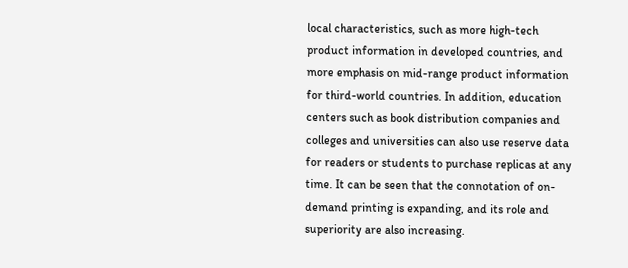local characteristics, such as more high-tech product information in developed countries, and more emphasis on mid-range product information for third-world countries. In addition, education centers such as book distribution companies and colleges and universities can also use reserve data for readers or students to purchase replicas at any time. It can be seen that the connotation of on-demand printing is expanding, and its role and superiority are also increasing.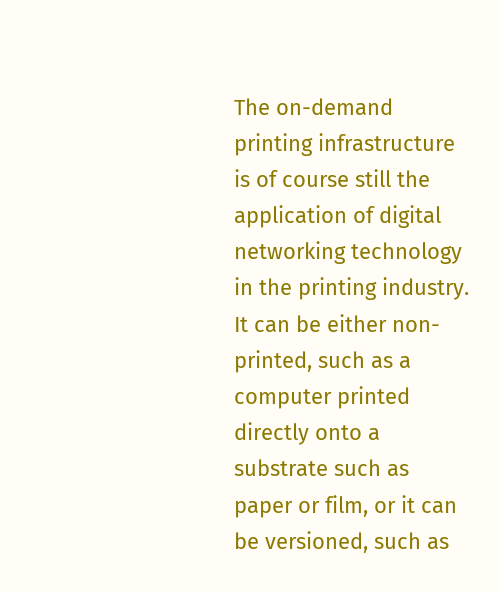The on-demand printing infrastructure is of course still the application of digital networking technology in the printing industry. It can be either non-printed, such as a computer printed directly onto a substrate such as paper or film, or it can be versioned, such as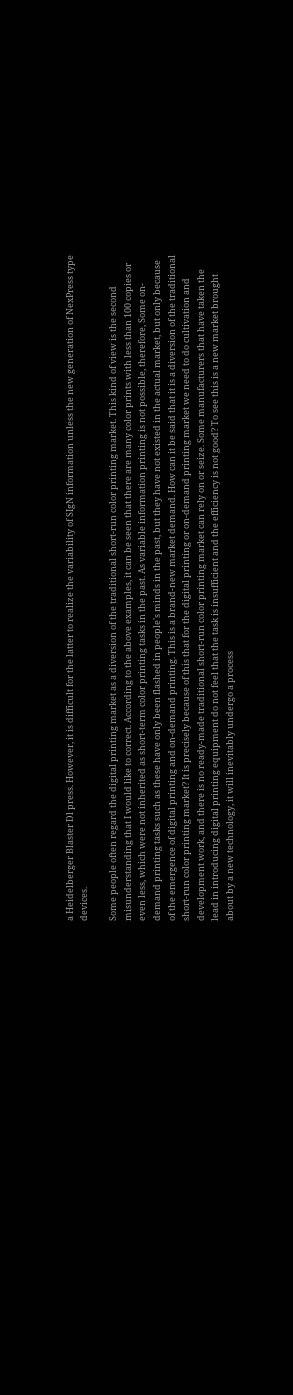a Heidelberger Blaster Dl press. However, it is difficult for the latter to realize the variability of SIgN information unless the new generation of NexPress type devices.

Some people often regard the digital printing market as a diversion of the traditional short-run color printing market. This kind of view is the second misunderstanding that I would like to correct. According to the above examples, it can be seen that there are many color prints with less than 100 copies or even less, which were not inherited as short-term color printing tasks in the past. As variable information printing is not possible, therefore, Some on-demand printing tasks such as these have only been flashed in people's minds in the past, but they have not existed in the actual market, but only because of the emergence of digital printing and on-demand printing. This is a brand-new market demand. How can it be said that it is a diversion of the traditional short-run color printing market? It is precisely because of this that for the digital printing or on-demand printing market we need to do cultivation and development work, and there is no ready-made traditional short-run color printing market can rely on or seize. Some manufacturers that have taken the lead in introducing digital printing equipment do not feel that the task is insufficient and the efficiency is not good? To see this is a new market brought about by a new technology, it will inevitably undergo a process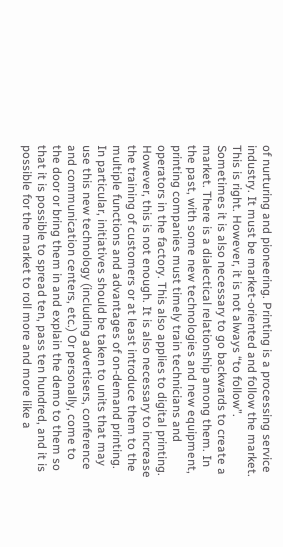of nurturing and pioneering. Printing is a processing service industry. It must be market-oriented and follow the market. This is right. However, it is not always “to follow”. Sometimes it is also necessary to go backwards to create a market. There is a dialectical relationship among them. In the past, with some new technologies and new equipment, printing companies must timely train technicians and operators in the factory. This also applies to digital printing. However, this is not enough. It is also necessary to increase the training of customers or at least introduce them to the multiple functions and advantages of on-demand printing. In particular, initiatives should be taken to units that may use this new technology (including advertisers, conference and communication centers, etc.) Or personally, come to the door or bring them in and explain the demo to them so that it is possible to spread ten, pass ten hundred, and it is possible for the market to roll more and more like a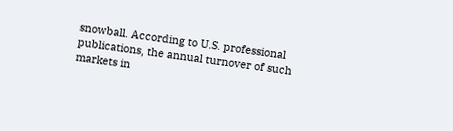snowball. According to U.S. professional publications, the annual turnover of such markets in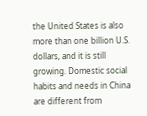the United States is also more than one billion U.S. dollars, and it is still growing. Domestic social habits and needs in China are different from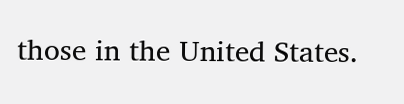those in the United States.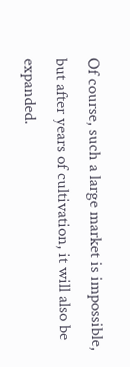Of course, such a large market is impossible, but after years of cultivation, it will also be expanded.